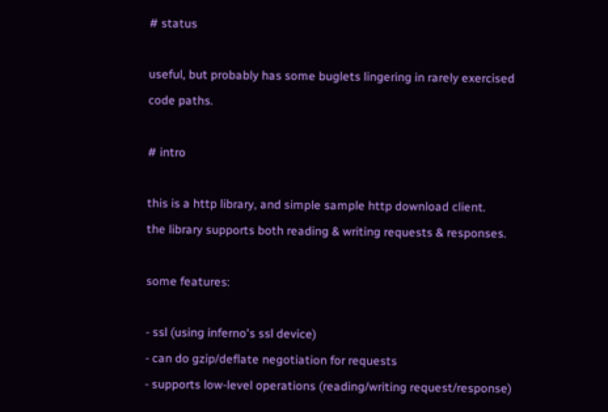# status

useful, but probably has some buglets lingering in rarely exercised
code paths.

# intro

this is a http library, and simple sample http download client.
the library supports both reading & writing requests & responses.

some features:

- ssl (using inferno's ssl device)
- can do gzip/deflate negotiation for requests
- supports low-level operations (reading/writing request/response)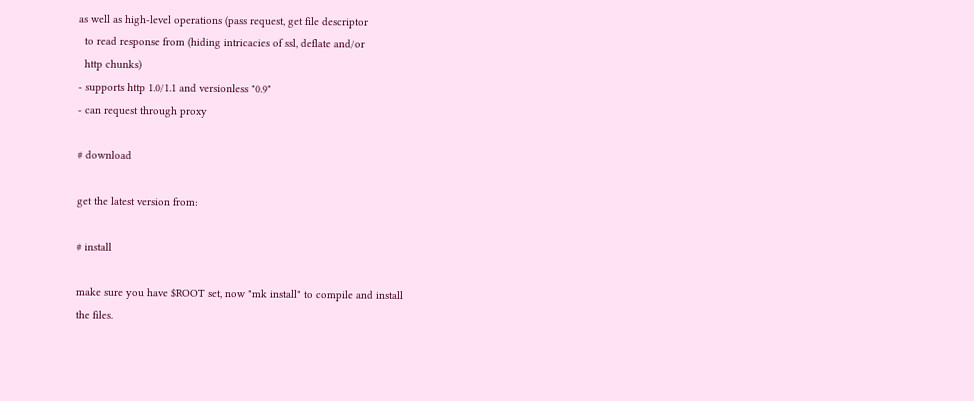as well as high-level operations (pass request, get file descriptor
  to read response from (hiding intricacies of ssl, deflate and/or
  http chunks)
- supports http 1.0/1.1 and versionless "0.9"
- can request through proxy

# download

get the latest version from:

# install

make sure you have $ROOT set, now "mk install" to compile and install
the files.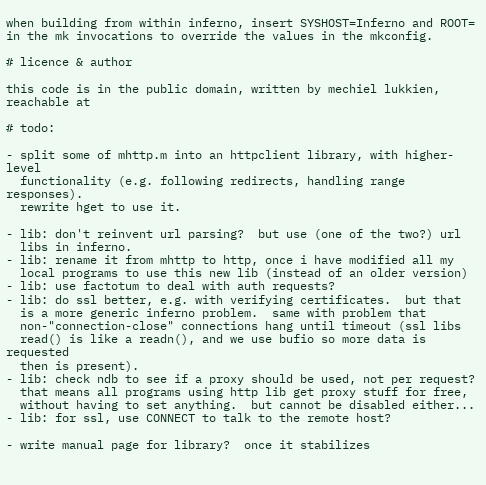when building from within inferno, insert SYSHOST=Inferno and ROOT=
in the mk invocations to override the values in the mkconfig.

# licence & author

this code is in the public domain, written by mechiel lukkien,
reachable at

# todo:

- split some of mhttp.m into an httpclient library, with higher-level
  functionality (e.g. following redirects, handling range responses).
  rewrite hget to use it.

- lib: don't reinvent url parsing?  but use (one of the two?) url
  libs in inferno.
- lib: rename it from mhttp to http, once i have modified all my
  local programs to use this new lib (instead of an older version)
- lib: use factotum to deal with auth requests?
- lib: do ssl better, e.g. with verifying certificates.  but that
  is a more generic inferno problem.  same with problem that
  non-"connection-close" connections hang until timeout (ssl libs
  read() is like a readn(), and we use bufio so more data is requested
  then is present).
- lib: check ndb to see if a proxy should be used, not per request?
  that means all programs using http lib get proxy stuff for free,
  without having to set anything.  but cannot be disabled either...
- lib: for ssl, use CONNECT to talk to the remote host?

- write manual page for library?  once it stabilizes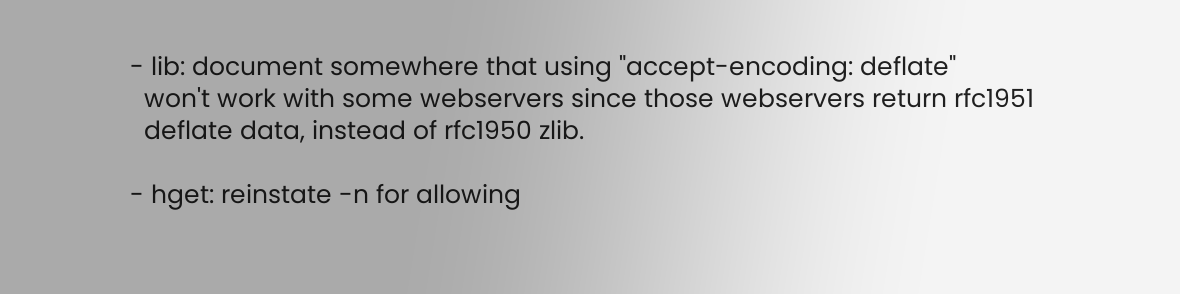- lib: document somewhere that using "accept-encoding: deflate"
  won't work with some webservers since those webservers return rfc1951
  deflate data, instead of rfc1950 zlib.

- hget: reinstate -n for allowing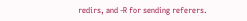redirs, and -R for sending referers.